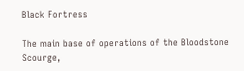Black Fortress

The main base of operations of the Bloodstone Scourge,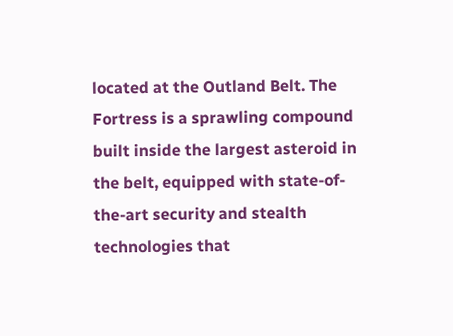located at the Outland Belt. The Fortress is a sprawling compound built inside the largest asteroid in the belt, equipped with state-of-the-art security and stealth technologies that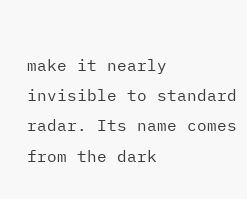make it nearly invisible to standard radar. Its name comes from the dark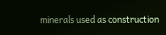minerals used as construction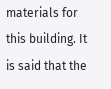materials for this building. It is said that the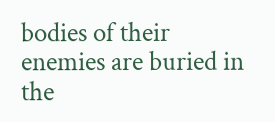bodies of their enemies are buried in the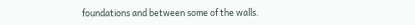foundations and between some of the walls.